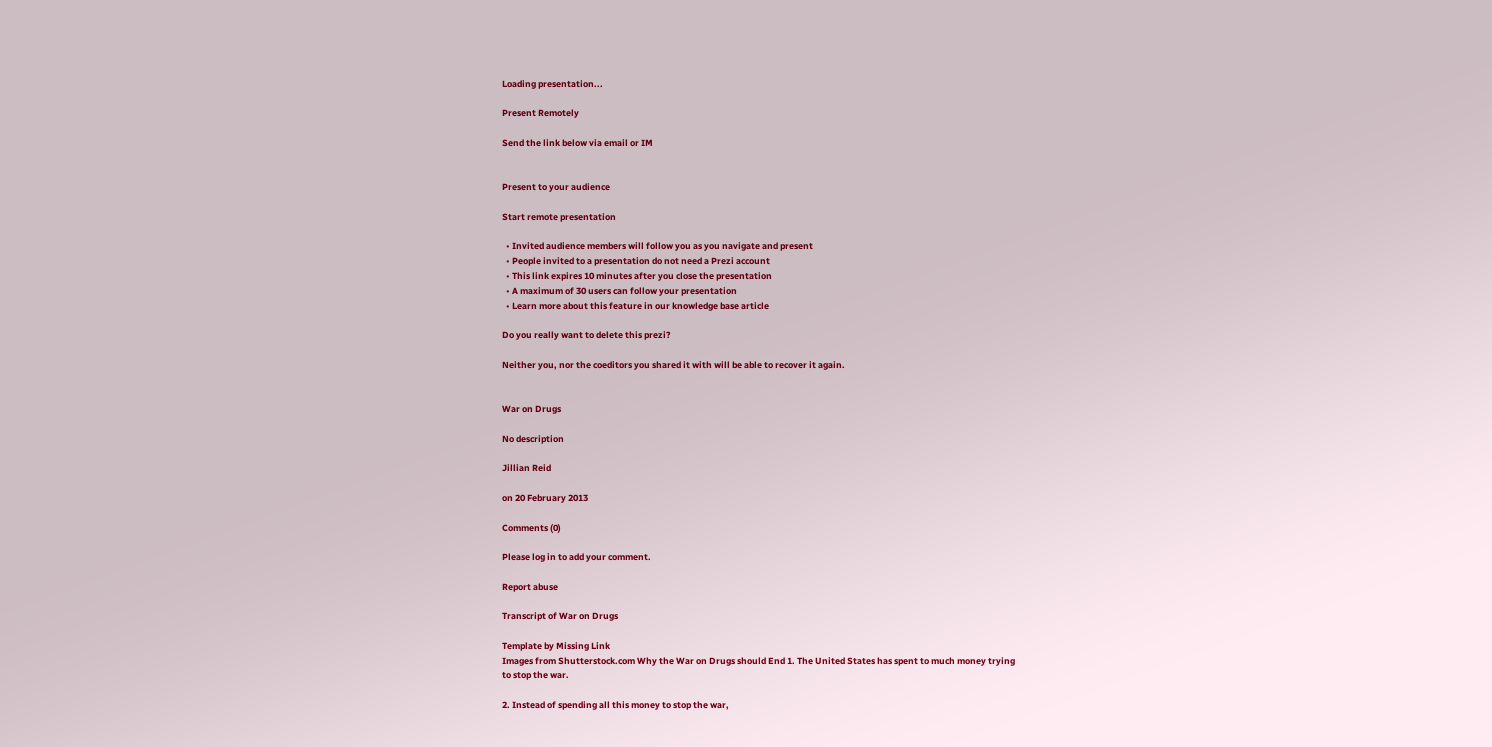Loading presentation...

Present Remotely

Send the link below via email or IM


Present to your audience

Start remote presentation

  • Invited audience members will follow you as you navigate and present
  • People invited to a presentation do not need a Prezi account
  • This link expires 10 minutes after you close the presentation
  • A maximum of 30 users can follow your presentation
  • Learn more about this feature in our knowledge base article

Do you really want to delete this prezi?

Neither you, nor the coeditors you shared it with will be able to recover it again.


War on Drugs

No description

Jillian Reid

on 20 February 2013

Comments (0)

Please log in to add your comment.

Report abuse

Transcript of War on Drugs

Template by Missing Link
Images from Shutterstock.com Why the War on Drugs should End 1. The United States has spent to much money trying
to stop the war.

2. Instead of spending all this money to stop the war,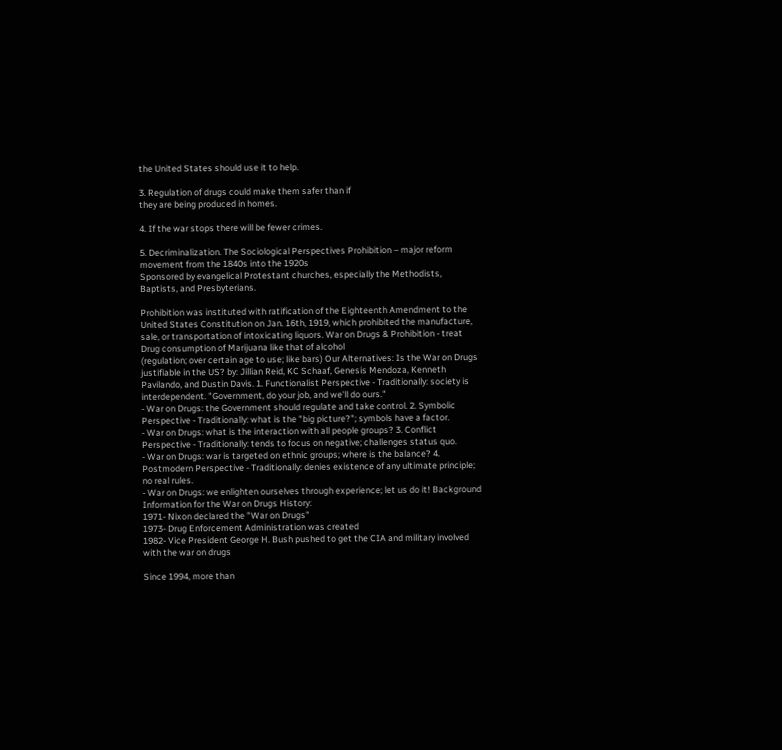the United States should use it to help.

3. Regulation of drugs could make them safer than if
they are being produced in homes.

4. If the war stops there will be fewer crimes.

5. Decriminalization. The Sociological Perspectives Prohibition – major reform movement from the 1840s into the 1920s
Sponsored by evangelical Protestant churches, especially the Methodists, Baptists, and Presbyterians.

Prohibition was instituted with ratification of the Eighteenth Amendment to the United States Constitution on Jan. 16th, 1919, which prohibited the manufacture, sale, or transportation of intoxicating liquors. War on Drugs & Prohibition - treat Drug consumption of Marijuana like that of alcohol
(regulation; over certain age to use; like bars) Our Alternatives: Is the War on Drugs justifiable in the US? by: Jillian Reid, KC Schaaf, Genesis Mendoza, Kenneth Pavilando, and Dustin Davis. 1. Functionalist Perspective - Traditionally: society is interdependent. "Government, do your job, and we'll do ours."
- War on Drugs: the Government should regulate and take control. 2. Symbolic Perspective - Traditionally: what is the "big picture?"; symbols have a factor.
- War on Drugs: what is the interaction with all people groups? 3. Conflict Perspective - Traditionally: tends to focus on negative; challenges status quo.
- War on Drugs: war is targeted on ethnic groups; where is the balance? 4. Postmodern Perspective - Traditionally: denies existence of any ultimate principle; no real rules.
- War on Drugs: we enlighten ourselves through experience; let us do it! Background Information for the War on Drugs History:
1971- Nixon declared the "War on Drugs"
1973- Drug Enforcement Administration was created
1982- Vice President George H. Bush pushed to get the CIA and military involved with the war on drugs

Since 1994, more than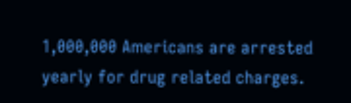1,000,000 Americans are arrested yearly for drug related charges.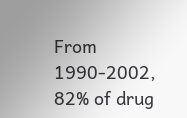From 1990-2002, 82% of drug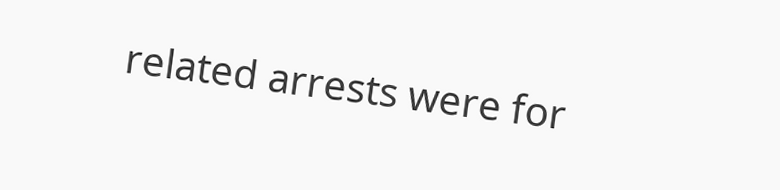related arrests were for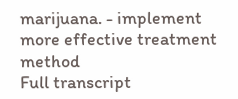marijuana. - implement more effective treatment method
Full transcript